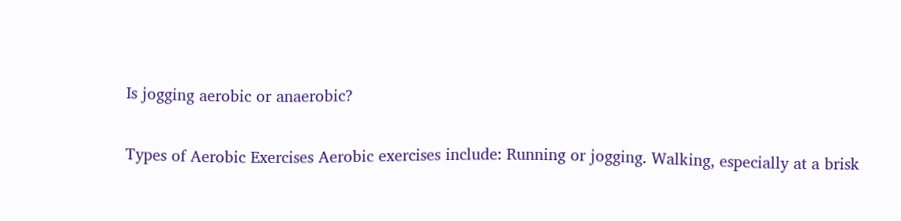Is jogging aerobic or anaerobic?

Types of Aerobic Exercises Aerobic exercises include: Running or jogging. Walking, especially at a brisk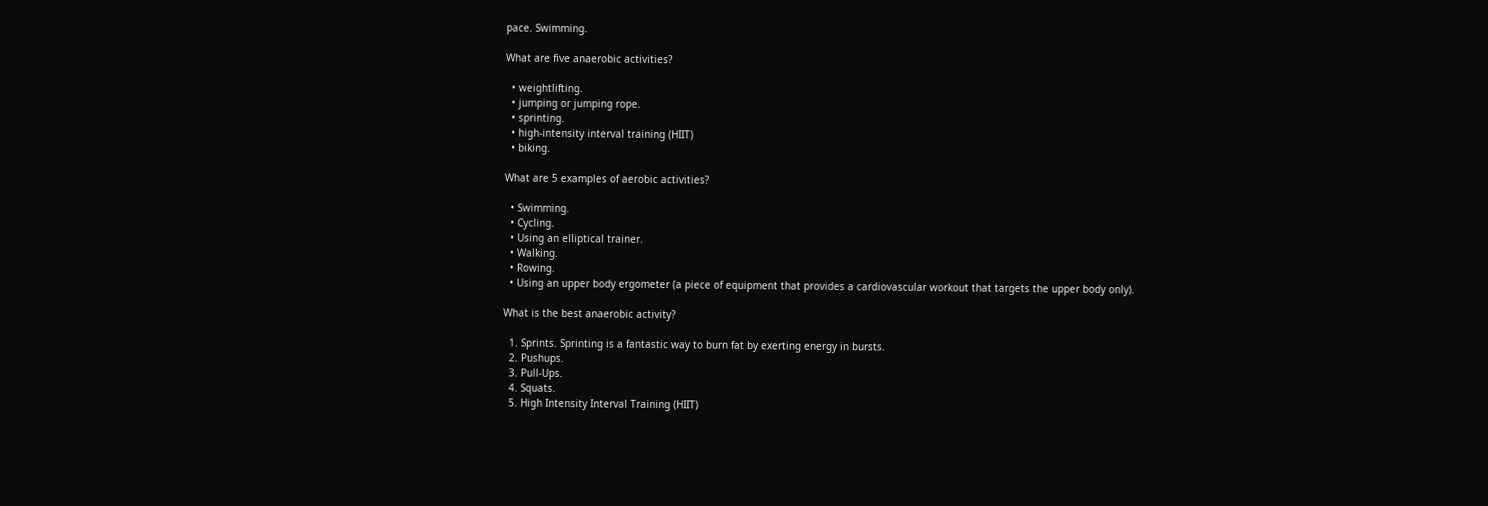pace. Swimming.

What are five anaerobic activities?

  • weightlifting.
  • jumping or jumping rope.
  • sprinting.
  • high-intensity interval training (HIIT)
  • biking.

What are 5 examples of aerobic activities?

  • Swimming.
  • Cycling.
  • Using an elliptical trainer.
  • Walking.
  • Rowing.
  • Using an upper body ergometer (a piece of equipment that provides a cardiovascular workout that targets the upper body only).

What is the best anaerobic activity?

  1. Sprints. Sprinting is a fantastic way to burn fat by exerting energy in bursts.
  2. Pushups.
  3. Pull-Ups.
  4. Squats.
  5. High Intensity Interval Training (HIIT)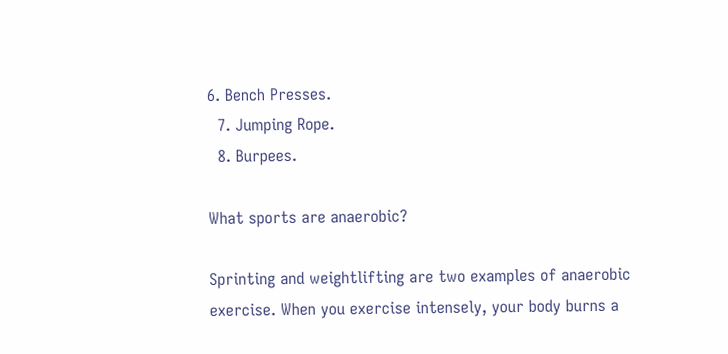6. Bench Presses.
  7. Jumping Rope.
  8. Burpees.

What sports are anaerobic?

Sprinting and weightlifting are two examples of anaerobic exercise. When you exercise intensely, your body burns a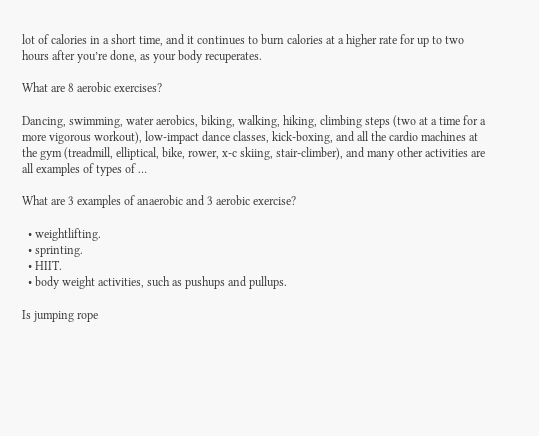lot of calories in a short time, and it continues to burn calories at a higher rate for up to two hours after you’re done, as your body recuperates.

What are 8 aerobic exercises?

Dancing, swimming, water aerobics, biking, walking, hiking, climbing steps (two at a time for a more vigorous workout), low-impact dance classes, kick-boxing, and all the cardio machines at the gym (treadmill, elliptical, bike, rower, x-c skiing, stair-climber), and many other activities are all examples of types of …

What are 3 examples of anaerobic and 3 aerobic exercise?

  • weightlifting.
  • sprinting.
  • HIIT.
  • body weight activities, such as pushups and pullups.

Is jumping rope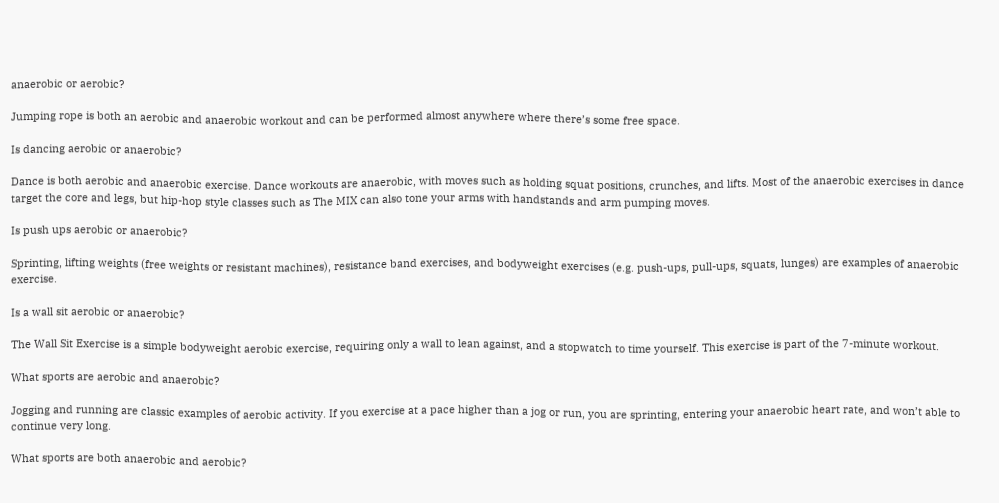anaerobic or aerobic?

Jumping rope is both an aerobic and anaerobic workout and can be performed almost anywhere where there’s some free space.

Is dancing aerobic or anaerobic?

Dance is both aerobic and anaerobic exercise. Dance workouts are anaerobic, with moves such as holding squat positions, crunches, and lifts. Most of the anaerobic exercises in dance target the core and legs, but hip-hop style classes such as The MIX can also tone your arms with handstands and arm pumping moves.

Is push ups aerobic or anaerobic?

Sprinting, lifting weights (free weights or resistant machines), resistance band exercises, and bodyweight exercises (e.g. push-ups, pull-ups, squats, lunges) are examples of anaerobic exercise.

Is a wall sit aerobic or anaerobic?

The Wall Sit Exercise is a simple bodyweight aerobic exercise, requiring only a wall to lean against, and a stopwatch to time yourself. This exercise is part of the 7-minute workout.

What sports are aerobic and anaerobic?

Jogging and running are classic examples of aerobic activity. If you exercise at a pace higher than a jog or run, you are sprinting, entering your anaerobic heart rate, and won’t able to continue very long.

What sports are both anaerobic and aerobic?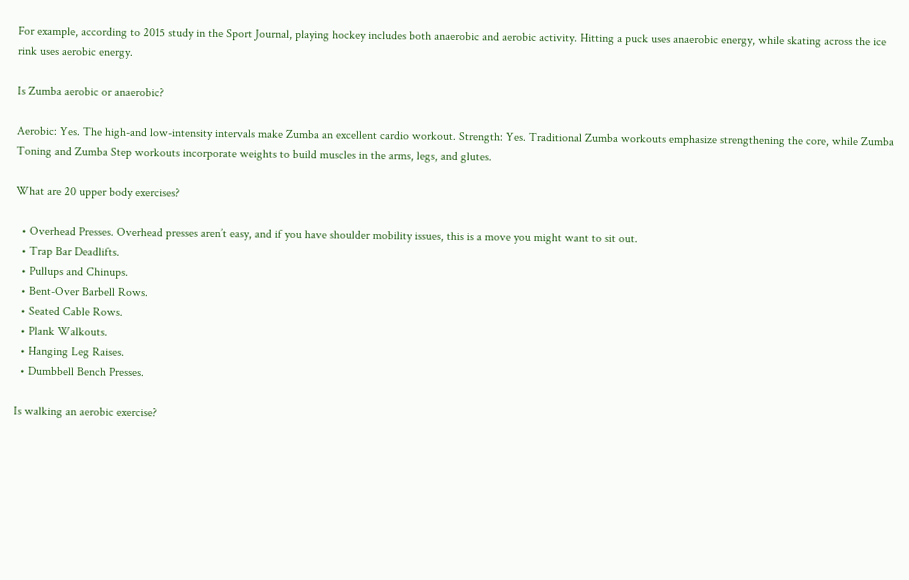For example, according to 2015 study in the Sport Journal, playing hockey includes both anaerobic and aerobic activity. Hitting a puck uses anaerobic energy, while skating across the ice rink uses aerobic energy.

Is Zumba aerobic or anaerobic?

Aerobic: Yes. The high-and low-intensity intervals make Zumba an excellent cardio workout. Strength: Yes. Traditional Zumba workouts emphasize strengthening the core, while Zumba Toning and Zumba Step workouts incorporate weights to build muscles in the arms, legs, and glutes.

What are 20 upper body exercises?

  • Overhead Presses. Overhead presses aren’t easy, and if you have shoulder mobility issues, this is a move you might want to sit out.
  • Trap Bar Deadlifts.
  • Pullups and Chinups.
  • Bent-Over Barbell Rows.
  • Seated Cable Rows.
  • Plank Walkouts.
  • Hanging Leg Raises.
  • Dumbbell Bench Presses.

Is walking an aerobic exercise?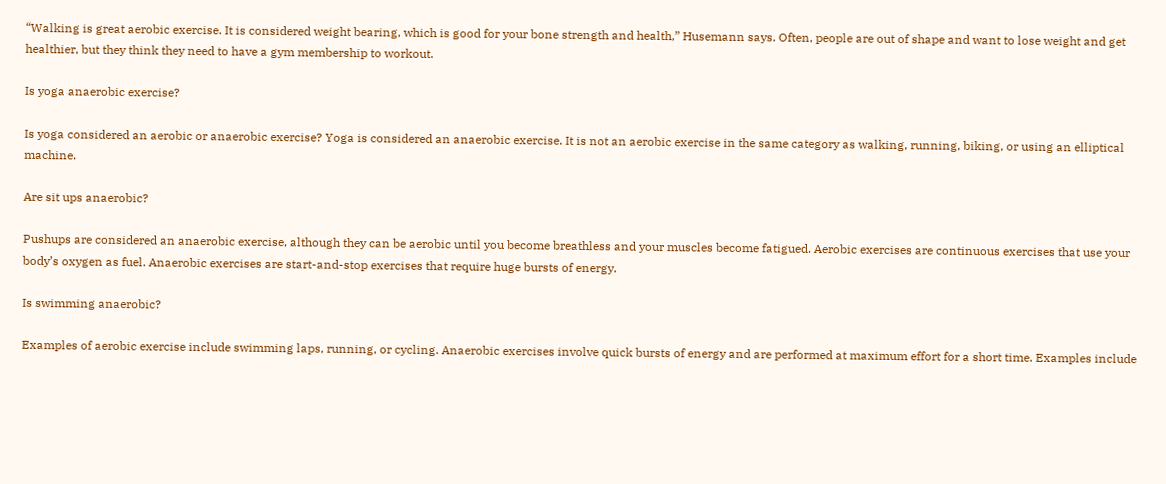“Walking is great aerobic exercise. It is considered weight bearing, which is good for your bone strength and health,” Husemann says. Often, people are out of shape and want to lose weight and get healthier, but they think they need to have a gym membership to workout.

Is yoga anaerobic exercise?

Is yoga considered an aerobic or anaerobic exercise? Yoga is considered an anaerobic exercise. It is not an aerobic exercise in the same category as walking, running, biking, or using an elliptical machine.

Are sit ups anaerobic?

Pushups are considered an anaerobic exercise, although they can be aerobic until you become breathless and your muscles become fatigued. Aerobic exercises are continuous exercises that use your body’s oxygen as fuel. Anaerobic exercises are start-and-stop exercises that require huge bursts of energy.

Is swimming anaerobic?

Examples of aerobic exercise include swimming laps, running, or cycling. Anaerobic exercises involve quick bursts of energy and are performed at maximum effort for a short time. Examples include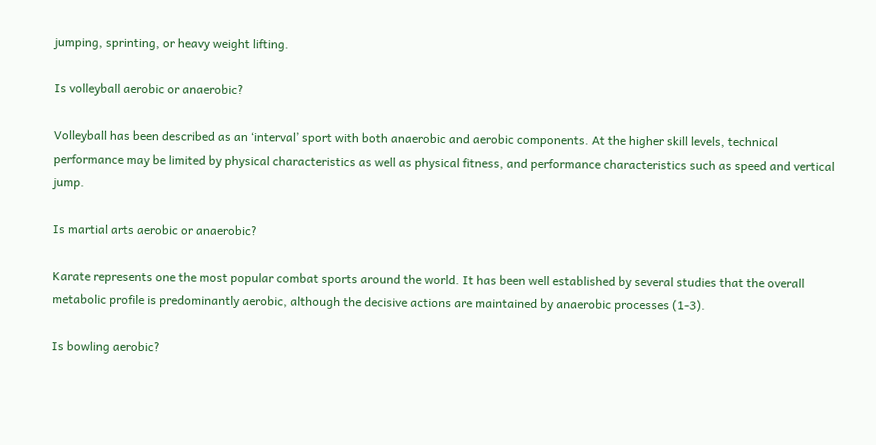jumping, sprinting, or heavy weight lifting.

Is volleyball aerobic or anaerobic?

Volleyball has been described as an ‘interval’ sport with both anaerobic and aerobic components. At the higher skill levels, technical performance may be limited by physical characteristics as well as physical fitness, and performance characteristics such as speed and vertical jump.

Is martial arts aerobic or anaerobic?

Karate represents one the most popular combat sports around the world. It has been well established by several studies that the overall metabolic profile is predominantly aerobic, although the decisive actions are maintained by anaerobic processes (1-3).

Is bowling aerobic?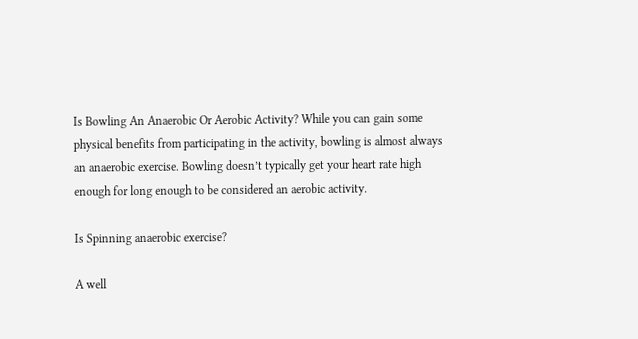Is Bowling An Anaerobic Or Aerobic Activity? While you can gain some physical benefits from participating in the activity, bowling is almost always an anaerobic exercise. Bowling doesn’t typically get your heart rate high enough for long enough to be considered an aerobic activity.

Is Spinning anaerobic exercise?

A well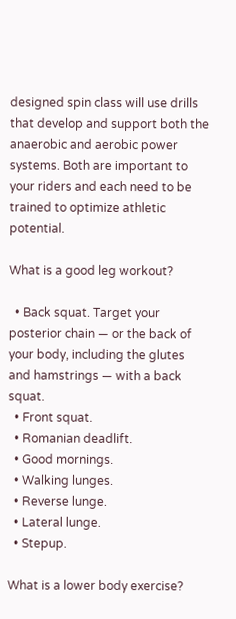designed spin class will use drills that develop and support both the anaerobic and aerobic power systems. Both are important to your riders and each need to be trained to optimize athletic potential.

What is a good leg workout?

  • Back squat. Target your posterior chain — or the back of your body, including the glutes and hamstrings — with a back squat.
  • Front squat.
  • Romanian deadlift.
  • Good mornings.
  • Walking lunges.
  • Reverse lunge.
  • Lateral lunge.
  • Stepup.

What is a lower body exercise?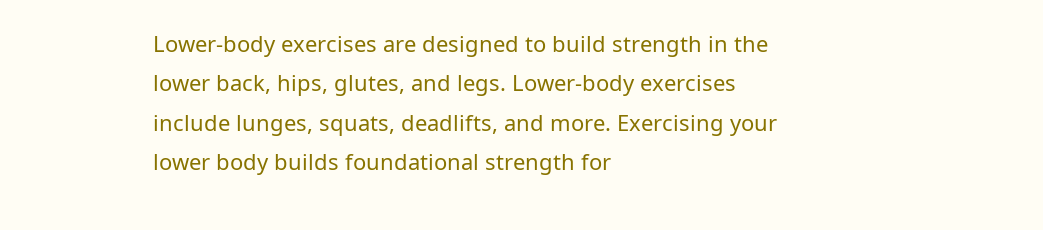Lower-body exercises are designed to build strength in the lower back, hips, glutes, and legs. Lower-body exercises include lunges, squats, deadlifts, and more. Exercising your lower body builds foundational strength for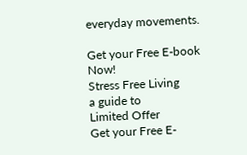everyday movements.

Get your Free E-book Now!
Stress Free Living
a guide to
Limited Offer
Get your Free E-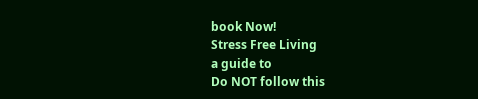book Now!
Stress Free Living
a guide to
Do NOT follow this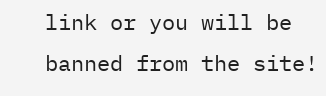link or you will be banned from the site!